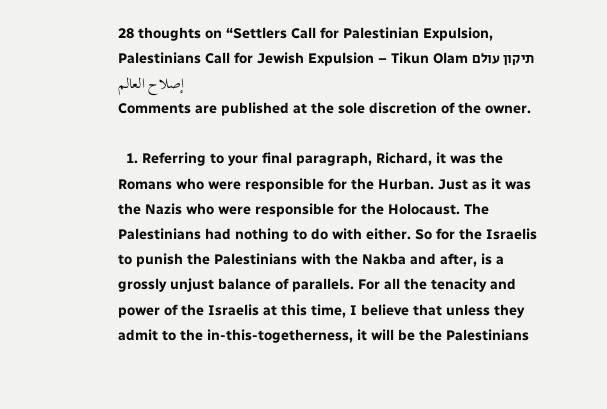28 thoughts on “Settlers Call for Palestinian Expulsion, Palestinians Call for Jewish Expulsion – Tikun Olam תיקון עולם إصلاح العالم
Comments are published at the sole discretion of the owner.

  1. Referring to your final paragraph, Richard, it was the Romans who were responsible for the Hurban. Just as it was the Nazis who were responsible for the Holocaust. The Palestinians had nothing to do with either. So for the Israelis to punish the Palestinians with the Nakba and after, is a grossly unjust balance of parallels. For all the tenacity and power of the Israelis at this time, I believe that unless they admit to the in-this-togetherness, it will be the Palestinians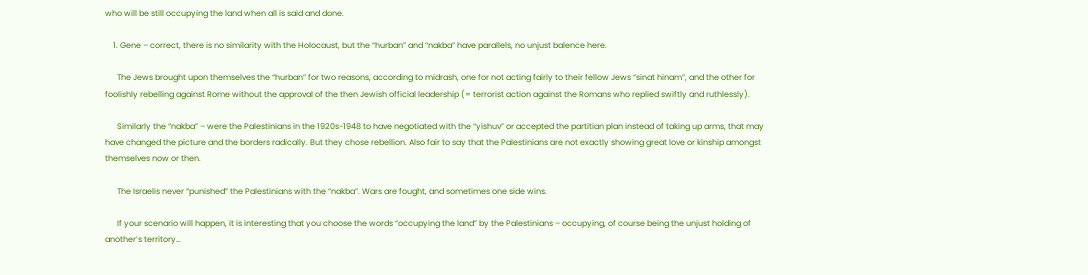who will be still occupying the land when all is said and done.

    1. Gene – correct, there is no similarity with the Holocaust, but the “hurban” and “nakba” have parallels, no unjust balence here.

      The Jews brought upon themselves the “hurban” for two reasons, according to midrash, one for not acting fairly to their fellow Jews “sinat hinam”, and the other for foolishly rebelling against Rome without the approval of the then Jewish official leadership (= terrorist action against the Romans who replied swiftly and ruthlessly).

      Similarly the “nakba” – were the Palestinians in the 1920s-1948 to have negotiated with the “yishuv” or accepted the partitian plan instead of taking up arms, that may have changed the picture and the borders radically. But they chose rebellion. Also fair to say that the Palestinians are not exactly showing great love or kinship amongst themselves now or then.

      The Israelis never “punished” the Palestinians with the “nakba”. Wars are fought, and sometimes one side wins.

      If your scenario will happen, it is interesting that you choose the words “occupying the land” by the Palestinians – occupying, of course being the unjust holding of another’s territory…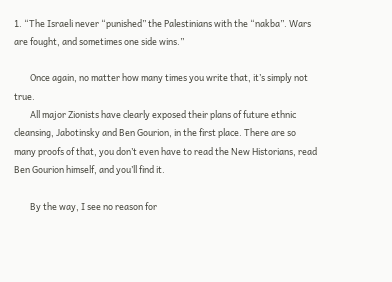1. “The Israeli never “punished” the Palestinians with the “nakba”. Wars are fought, and sometimes one side wins.”

        Once again, no matter how many times you write that, it’s simply not true.
        All major Zionists have clearly exposed their plans of future ethnic cleansing, Jabotinsky and Ben Gourion, in the first place. There are so many proofs of that, you don’t even have to read the New Historians, read Ben Gourion himself, and you’ll find it.

        By the way, I see no reason for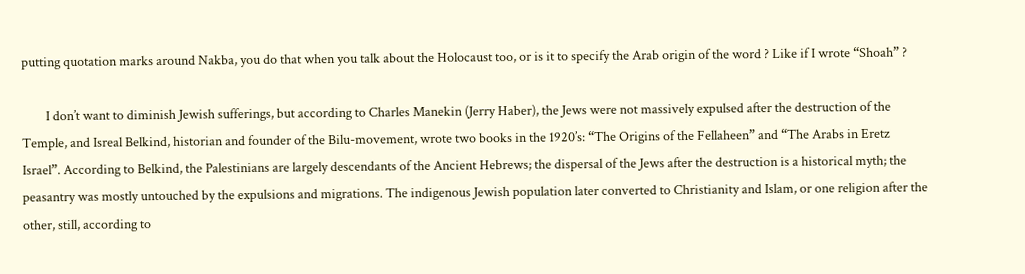putting quotation marks around Nakba, you do that when you talk about the Holocaust too, or is it to specify the Arab origin of the word ? Like if I wrote “Shoah” ?

        I don’t want to diminish Jewish sufferings, but according to Charles Manekin (Jerry Haber), the Jews were not massively expulsed after the destruction of the Temple, and Isreal Belkind, historian and founder of the Bilu-movement, wrote two books in the 1920’s: “The Origins of the Fellaheen” and “The Arabs in Eretz Israel”. According to Belkind, the Palestinians are largely descendants of the Ancient Hebrews; the dispersal of the Jews after the destruction is a historical myth; the peasantry was mostly untouched by the expulsions and migrations. The indigenous Jewish population later converted to Christianity and Islam, or one religion after the other, still, according to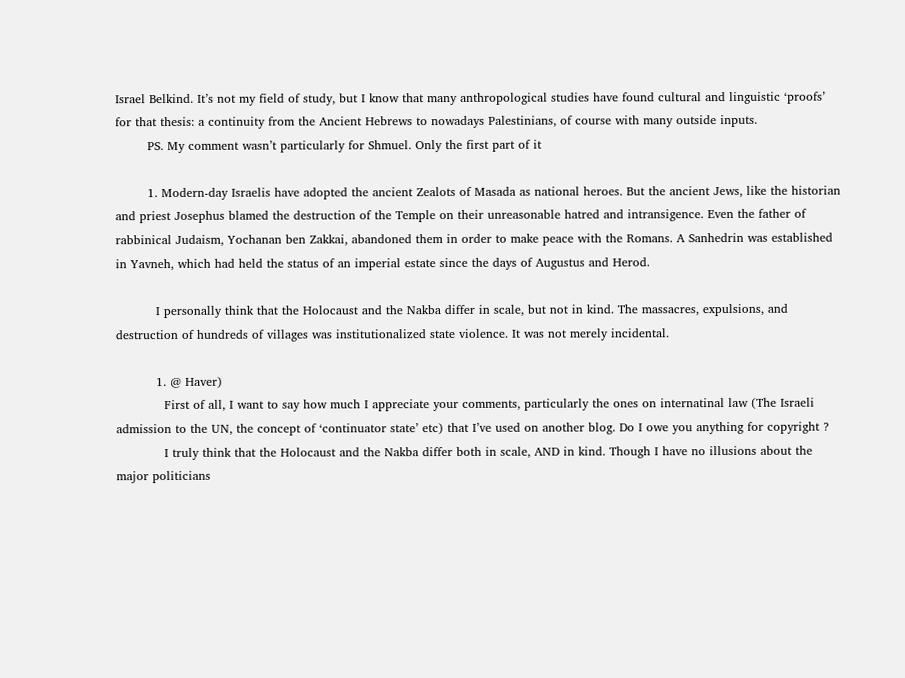Israel Belkind. It’s not my field of study, but I know that many anthropological studies have found cultural and linguistic ‘proofs’ for that thesis: a continuity from the Ancient Hebrews to nowadays Palestinians, of course with many outside inputs.
        PS. My comment wasn’t particularly for Shmuel. Only the first part of it

        1. Modern-day Israelis have adopted the ancient Zealots of Masada as national heroes. But the ancient Jews, like the historian and priest Josephus blamed the destruction of the Temple on their unreasonable hatred and intransigence. Even the father of rabbinical Judaism, Yochanan ben Zakkai, abandoned them in order to make peace with the Romans. A Sanhedrin was established in Yavneh, which had held the status of an imperial estate since the days of Augustus and Herod.

          I personally think that the Holocaust and the Nakba differ in scale, but not in kind. The massacres, expulsions, and destruction of hundreds of villages was institutionalized state violence. It was not merely incidental.

          1. @ Haver)
            First of all, I want to say how much I appreciate your comments, particularly the ones on internatinal law (The Israeli admission to the UN, the concept of ‘continuator state’ etc) that I’ve used on another blog. Do I owe you anything for copyright ?
            I truly think that the Holocaust and the Nakba differ both in scale, AND in kind. Though I have no illusions about the major politicians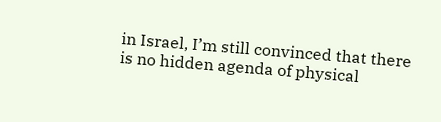in Israel, I’m still convinced that there is no hidden agenda of physical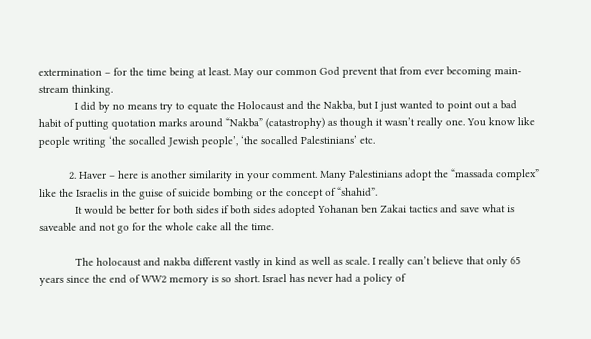extermination – for the time being at least. May our common God prevent that from ever becoming main-stream thinking.
            I did by no means try to equate the Holocaust and the Nakba, but I just wanted to point out a bad habit of putting quotation marks around “Nakba” (catastrophy) as though it wasn’t really one. You know like people writing ‘the socalled Jewish people’, ‘the socalled Palestinians’ etc.

          2. Haver – here is another similarity in your comment. Many Palestinians adopt the “massada complex” like the Israelis in the guise of suicide bombing or the concept of “shahid”.
            It would be better for both sides if both sides adopted Yohanan ben Zakai tactics and save what is saveable and not go for the whole cake all the time.

            The holocaust and nakba different vastly in kind as well as scale. I really can’t believe that only 65 years since the end of WW2 memory is so short. Israel has never had a policy of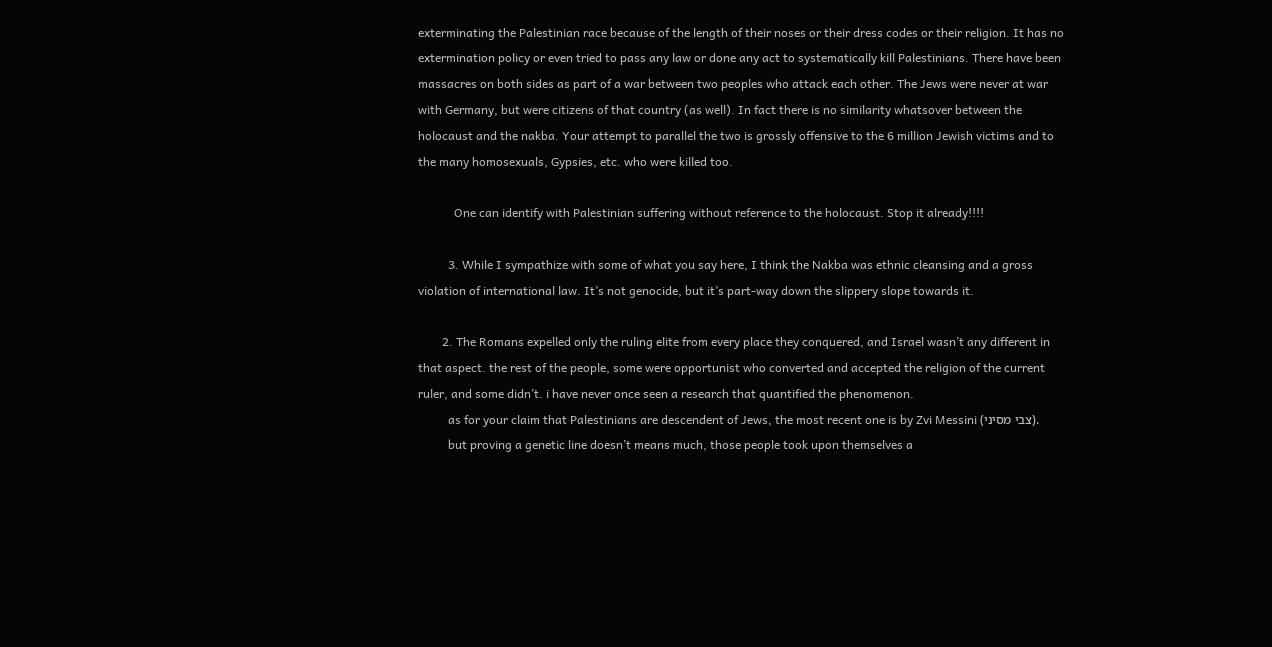exterminating the Palestinian race because of the length of their noses or their dress codes or their religion. It has no extermination policy or even tried to pass any law or done any act to systematically kill Palestinians. There have been massacres on both sides as part of a war between two peoples who attack each other. The Jews were never at war with Germany, but were citizens of that country (as well). In fact there is no similarity whatsover between the holocaust and the nakba. Your attempt to parallel the two is grossly offensive to the 6 million Jewish victims and to the many homosexuals, Gypsies, etc. who were killed too.

            One can identify with Palestinian suffering without reference to the holocaust. Stop it already!!!!

          3. While I sympathize with some of what you say here, I think the Nakba was ethnic cleansing and a gross violation of international law. It’s not genocide, but it’s part-way down the slippery slope towards it.

        2. The Romans expelled only the ruling elite from every place they conquered, and Israel wasn’t any different in that aspect. the rest of the people, some were opportunist who converted and accepted the religion of the current ruler, and some didn’t. i have never once seen a research that quantified the phenomenon.
          as for your claim that Palestinians are descendent of Jews, the most recent one is by Zvi Messini (צבי מסיני).
          but proving a genetic line doesn’t means much, those people took upon themselves a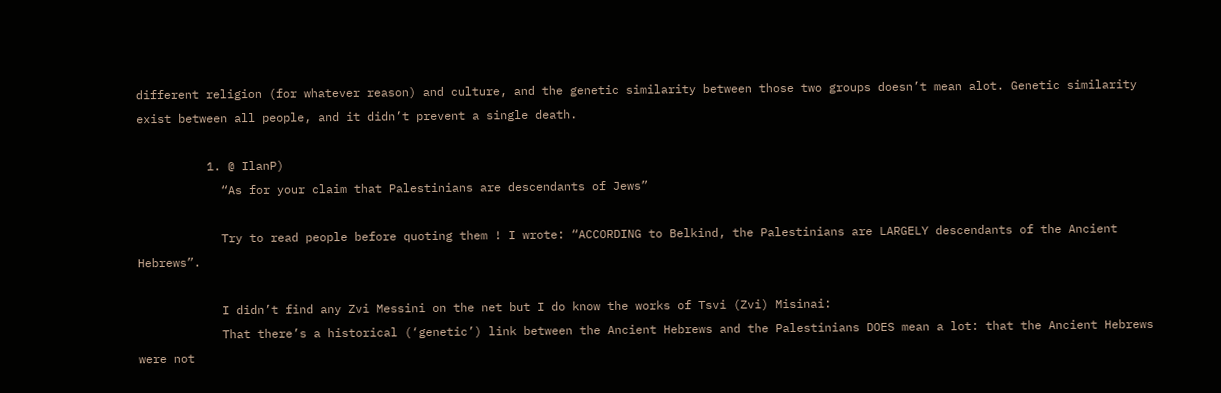different religion (for whatever reason) and culture, and the genetic similarity between those two groups doesn’t mean alot. Genetic similarity exist between all people, and it didn’t prevent a single death.

          1. @ IlanP)
            “As for your claim that Palestinians are descendants of Jews”

            Try to read people before quoting them ! I wrote: “ACCORDING to Belkind, the Palestinians are LARGELY descendants of the Ancient Hebrews”.

            I didn’t find any Zvi Messini on the net but I do know the works of Tsvi (Zvi) Misinai:
            That there’s a historical (‘genetic’) link between the Ancient Hebrews and the Palestinians DOES mean a lot: that the Ancient Hebrews were not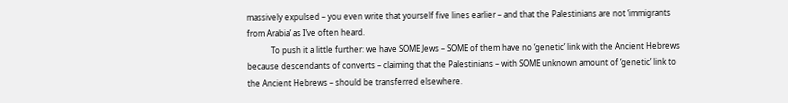massively expulsed – you even write that yourself five lines earlier – and that the Palestinians are not ‘immigrants from Arabia’ as I’ve often heard.
            To push it a little further: we have SOME Jews – SOME of them have no ‘genetic’ link with the Ancient Hebrews because descendants of converts – claiming that the Palestinians – with SOME unknown amount of ‘genetic’ link to the Ancient Hebrews – should be transferred elsewhere.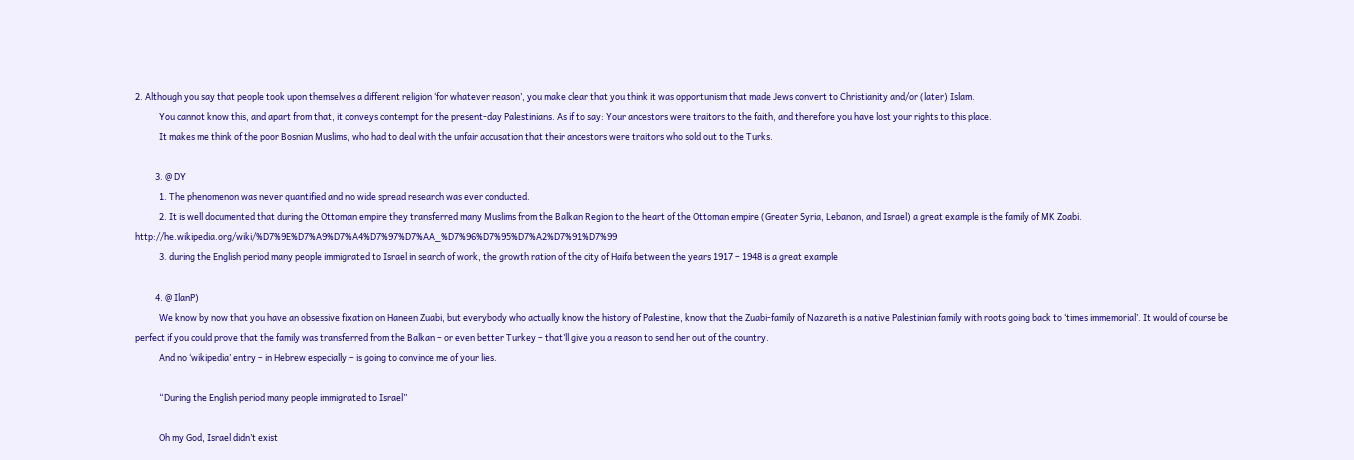2. Although you say that people took upon themselves a different religion ‘for whatever reason’, you make clear that you think it was opportunism that made Jews convert to Christianity and/or (later) Islam.
            You cannot know this, and apart from that, it conveys contempt for the present-day Palestinians. As if to say: Your ancestors were traitors to the faith, and therefore you have lost your rights to this place.
            It makes me think of the poor Bosnian Muslims, who had to deal with the unfair accusation that their ancestors were traitors who sold out to the Turks.

          3. @ DY
            1. The phenomenon was never quantified and no wide spread research was ever conducted.
            2. It is well documented that during the Ottoman empire they transferred many Muslims from the Balkan Region to the heart of the Ottoman empire (Greater Syria, Lebanon, and Israel) a great example is the family of MK Zoabi. http://he.wikipedia.org/wiki/%D7%9E%D7%A9%D7%A4%D7%97%D7%AA_%D7%96%D7%95%D7%A2%D7%91%D7%99
            3. during the English period many people immigrated to Israel in search of work, the growth ration of the city of Haifa between the years 1917 – 1948 is a great example

          4. @ IlanP)
            We know by now that you have an obsessive fixation on Haneen Zuabi, but everybody who actually know the history of Palestine, know that the Zuabi-family of Nazareth is a native Palestinian family with roots going back to ‘times immemorial’. It would of course be perfect if you could prove that the family was transferred from the Balkan – or even better Turkey – that’ll give you a reason to send her out of the country.
            And no ‘wikipedia’ entry – in Hebrew especially – is going to convince me of your lies.

            “During the English period many people immigrated to Israel”

            Oh my God, Israel didn’t exist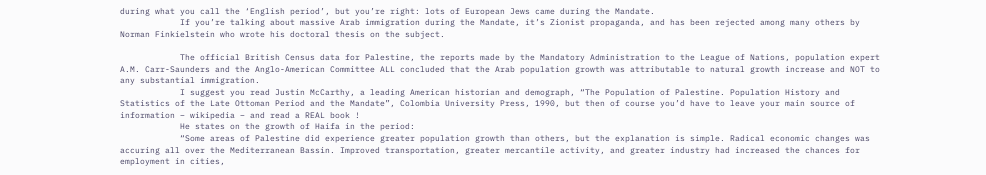during what you call the ‘English period’, but you’re right: lots of European Jews came during the Mandate.
            If you’re talking about massive Arab immigration during the Mandate, it’s Zionist propaganda, and has been rejected among many others by Norman Finkielstein who wrote his doctoral thesis on the subject.

            The official British Census data for Palestine, the reports made by the Mandatory Administration to the League of Nations, population expert A.M. Carr-Saunders and the Anglo-American Committee ALL concluded that the Arab population growth was attributable to natural growth increase and NOT to any substantial immigration.
            I suggest you read Justin McCarthy, a leading American historian and demograph, “The Population of Palestine. Population History and Statistics of the Late Ottoman Period and the Mandate”, Colombia University Press, 1990, but then of course you’d have to leave your main source of information – wikipedia – and read a REAL book !
            He states on the growth of Haifa in the period:
            “Some areas of Palestine did experience greater population growth than others, but the explanation is simple. Radical economic changes was accuring all over the Mediterranean Bassin. Improved transportation, greater mercantile activity, and greater industry had increased the chances for employment in cities,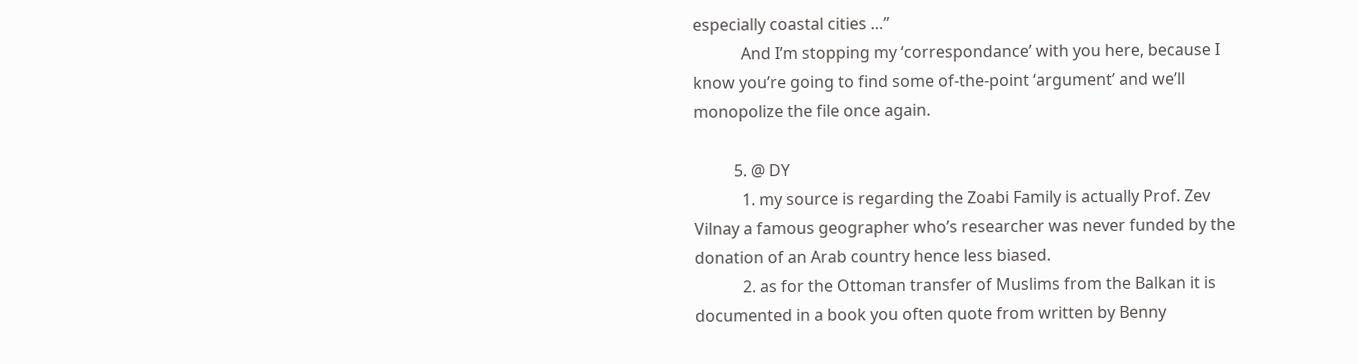especially coastal cities …”
            And I’m stopping my ‘correspondance’ with you here, because I know you’re going to find some of-the-point ‘argument’ and we’ll monopolize the file once again.

          5. @ DY
            1. my source is regarding the Zoabi Family is actually Prof. Zev Vilnay a famous geographer who’s researcher was never funded by the donation of an Arab country hence less biased.
            2. as for the Ottoman transfer of Muslims from the Balkan it is documented in a book you often quote from written by Benny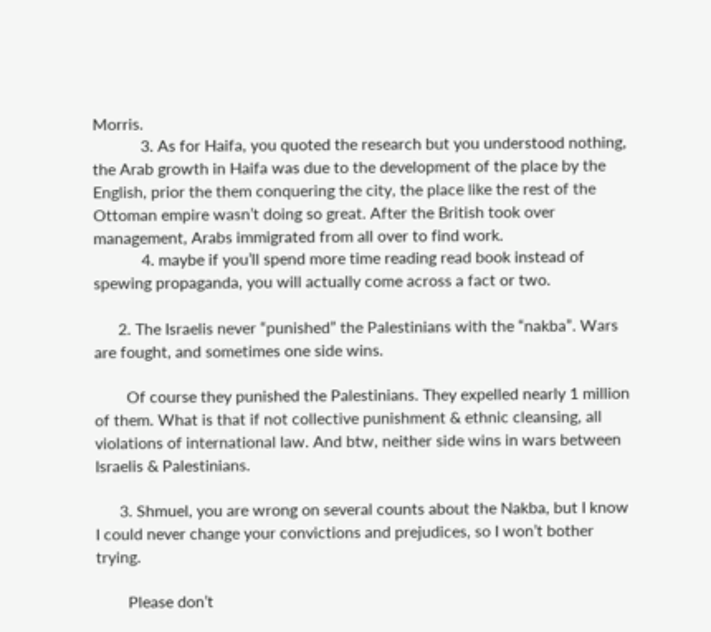Morris.
            3. As for Haifa, you quoted the research but you understood nothing, the Arab growth in Haifa was due to the development of the place by the English, prior the them conquering the city, the place like the rest of the Ottoman empire wasn’t doing so great. After the British took over management, Arabs immigrated from all over to find work.
            4. maybe if you’ll spend more time reading read book instead of spewing propaganda, you will actually come across a fact or two.

      2. The Israelis never “punished” the Palestinians with the “nakba”. Wars are fought, and sometimes one side wins.

        Of course they punished the Palestinians. They expelled nearly 1 million of them. What is that if not collective punishment & ethnic cleansing, all violations of international law. And btw, neither side wins in wars between Israelis & Palestinians.

      3. Shmuel, you are wrong on several counts about the Nakba, but I know I could never change your convictions and prejudices, so I won’t bother trying.

        Please don’t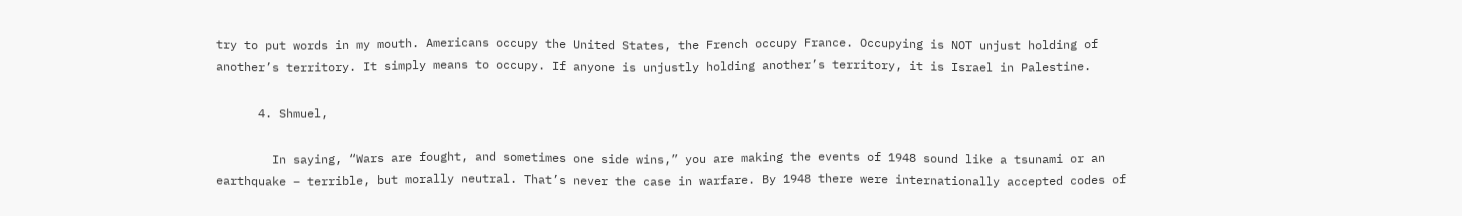try to put words in my mouth. Americans occupy the United States, the French occupy France. Occupying is NOT unjust holding of another’s territory. It simply means to occupy. If anyone is unjustly holding another’s territory, it is Israel in Palestine.

      4. Shmuel,

        In saying, “Wars are fought, and sometimes one side wins,” you are making the events of 1948 sound like a tsunami or an earthquake – terrible, but morally neutral. That’s never the case in warfare. By 1948 there were internationally accepted codes of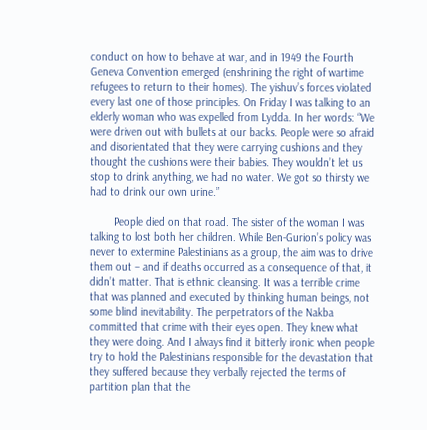conduct on how to behave at war, and in 1949 the Fourth Geneva Convention emerged (enshrining the right of wartime refugees to return to their homes). The yishuv’s forces violated every last one of those principles. On Friday I was talking to an elderly woman who was expelled from Lydda. In her words: “We were driven out with bullets at our backs. People were so afraid and disorientated that they were carrying cushions and they thought the cushions were their babies. They wouldn’t let us stop to drink anything, we had no water. We got so thirsty we had to drink our own urine.”

        People died on that road. The sister of the woman I was talking to lost both her children. While Ben-Gurion’s policy was never to extermine Palestinians as a group, the aim was to drive them out – and if deaths occurred as a consequence of that, it didn’t matter. That is ethnic cleansing. It was a terrible crime that was planned and executed by thinking human beings, not some blind inevitability. The perpetrators of the Nakba committed that crime with their eyes open. They knew what they were doing. And I always find it bitterly ironic when people try to hold the Palestinians responsible for the devastation that they suffered because they verbally rejected the terms of partition plan that the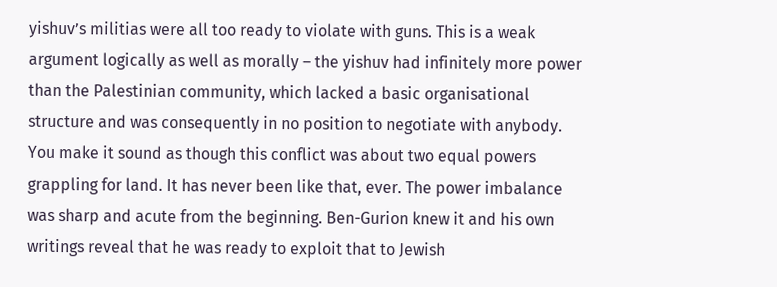yishuv’s militias were all too ready to violate with guns. This is a weak argument logically as well as morally – the yishuv had infinitely more power than the Palestinian community, which lacked a basic organisational structure and was consequently in no position to negotiate with anybody. You make it sound as though this conflict was about two equal powers grappling for land. It has never been like that, ever. The power imbalance was sharp and acute from the beginning. Ben-Gurion knew it and his own writings reveal that he was ready to exploit that to Jewish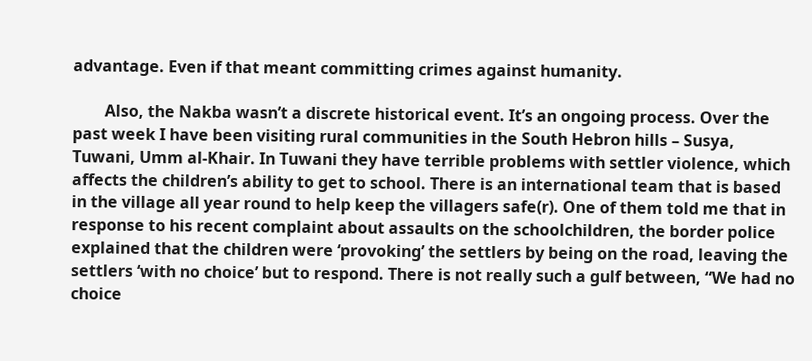advantage. Even if that meant committing crimes against humanity.

        Also, the Nakba wasn’t a discrete historical event. It’s an ongoing process. Over the past week I have been visiting rural communities in the South Hebron hills – Susya, Tuwani, Umm al-Khair. In Tuwani they have terrible problems with settler violence, which affects the children’s ability to get to school. There is an international team that is based in the village all year round to help keep the villagers safe(r). One of them told me that in response to his recent complaint about assaults on the schoolchildren, the border police explained that the children were ‘provoking’ the settlers by being on the road, leaving the settlers ‘with no choice’ but to respond. There is not really such a gulf between, “We had no choice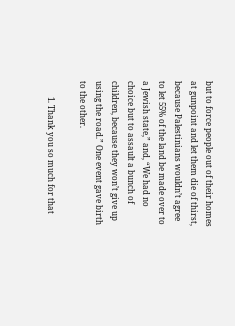but to force people out of their homes at gunpoint and let them die of thirst, because Palestinians wouldn’t agree to let 55% of the land be made over to a Jewish state,” and, “We had no choice but to assault a bunch of children, because they won’t give up using the road.” One event gave birth to the other.

        1. Thank you so much for that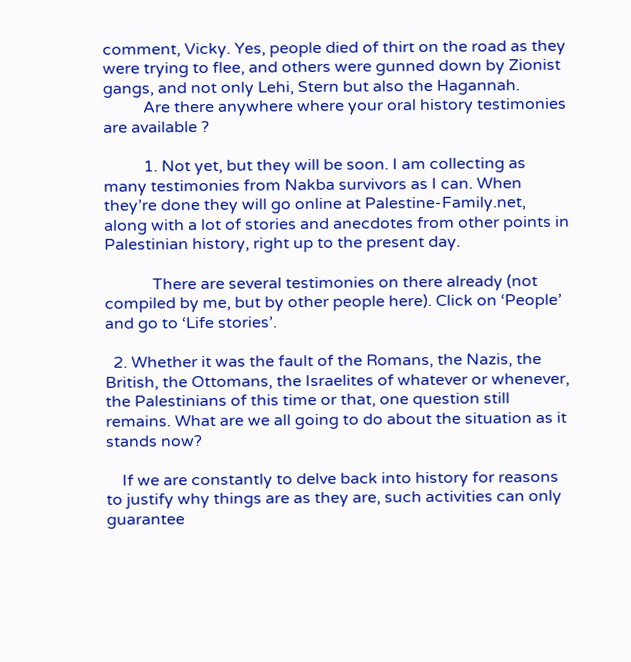comment, Vicky. Yes, people died of thirt on the road as they were trying to flee, and others were gunned down by Zionist gangs, and not only Lehi, Stern but also the Hagannah.
          Are there anywhere where your oral history testimonies are available ?

          1. Not yet, but they will be soon. I am collecting as many testimonies from Nakba survivors as I can. When they’re done they will go online at Palestine-Family.net, along with a lot of stories and anecdotes from other points in Palestinian history, right up to the present day.

            There are several testimonies on there already (not compiled by me, but by other people here). Click on ‘People’ and go to ‘Life stories’.

  2. Whether it was the fault of the Romans, the Nazis, the British, the Ottomans, the Israelites of whatever or whenever, the Palestinians of this time or that, one question still remains. What are we all going to do about the situation as it stands now?

    If we are constantly to delve back into history for reasons to justify why things are as they are, such activities can only guarantee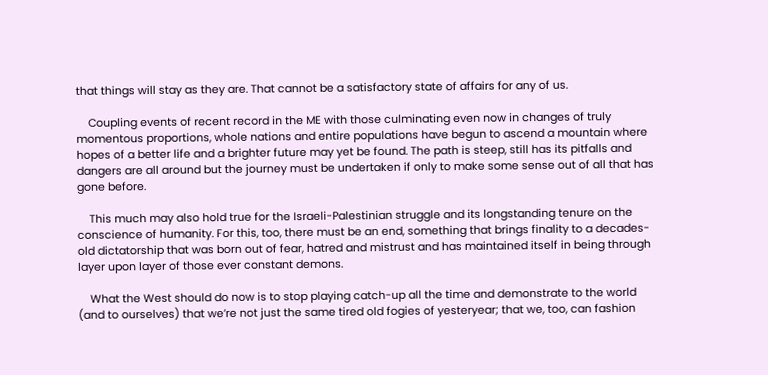that things will stay as they are. That cannot be a satisfactory state of affairs for any of us.

    Coupling events of recent record in the ME with those culminating even now in changes of truly momentous proportions, whole nations and entire populations have begun to ascend a mountain where hopes of a better life and a brighter future may yet be found. The path is steep, still has its pitfalls and dangers are all around but the journey must be undertaken if only to make some sense out of all that has gone before.

    This much may also hold true for the Israeli-Palestinian struggle and its longstanding tenure on the conscience of humanity. For this, too, there must be an end, something that brings finality to a decades-old dictatorship that was born out of fear, hatred and mistrust and has maintained itself in being through layer upon layer of those ever constant demons.

    What the West should do now is to stop playing catch-up all the time and demonstrate to the world (and to ourselves) that we’re not just the same tired old fogies of yesteryear; that we, too, can fashion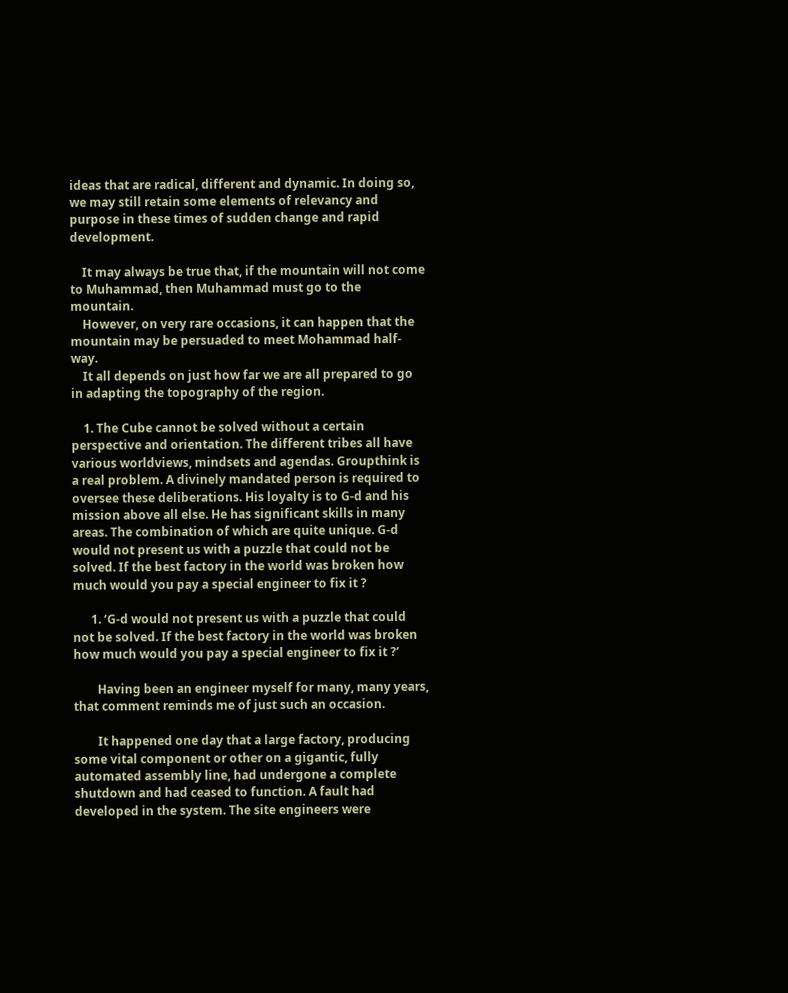ideas that are radical, different and dynamic. In doing so, we may still retain some elements of relevancy and purpose in these times of sudden change and rapid development.

    It may always be true that, if the mountain will not come to Muhammad, then Muhammad must go to the mountain.
    However, on very rare occasions, it can happen that the mountain may be persuaded to meet Mohammad half-way.
    It all depends on just how far we are all prepared to go in adapting the topography of the region.

    1. The Cube cannot be solved without a certain perspective and orientation. The different tribes all have various worldviews, mindsets and agendas. Groupthink is a real problem. A divinely mandated person is required to oversee these deliberations. His loyalty is to G-d and his mission above all else. He has significant skills in many areas. The combination of which are quite unique. G-d would not present us with a puzzle that could not be solved. If the best factory in the world was broken how much would you pay a special engineer to fix it ?

      1. ‘G-d would not present us with a puzzle that could not be solved. If the best factory in the world was broken how much would you pay a special engineer to fix it ?’

        Having been an engineer myself for many, many years, that comment reminds me of just such an occasion.

        It happened one day that a large factory, producing some vital component or other on a gigantic, fully automated assembly line, had undergone a complete shutdown and had ceased to function. A fault had developed in the system. The site engineers were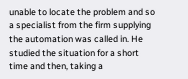unable to locate the problem and so a specialist from the firm supplying the automation was called in. He studied the situation for a short time and then, taking a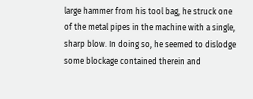large hammer from his tool bag, he struck one of the metal pipes in the machine with a single, sharp blow. In doing so, he seemed to dislodge some blockage contained therein and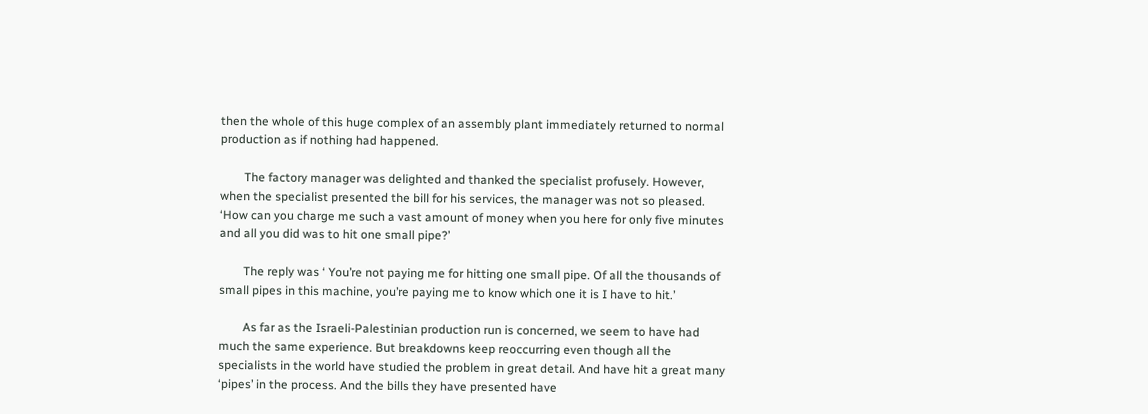then the whole of this huge complex of an assembly plant immediately returned to normal production as if nothing had happened.

        The factory manager was delighted and thanked the specialist profusely. However, when the specialist presented the bill for his services, the manager was not so pleased. ‘How can you charge me such a vast amount of money when you here for only five minutes and all you did was to hit one small pipe?’

        The reply was ‘ You’re not paying me for hitting one small pipe. Of all the thousands of small pipes in this machine, you’re paying me to know which one it is I have to hit.’

        As far as the Israeli-Palestinian production run is concerned, we seem to have had much the same experience. But breakdowns keep reoccurring even though all the specialists in the world have studied the problem in great detail. And have hit a great many ‘pipes’ in the process. And the bills they have presented have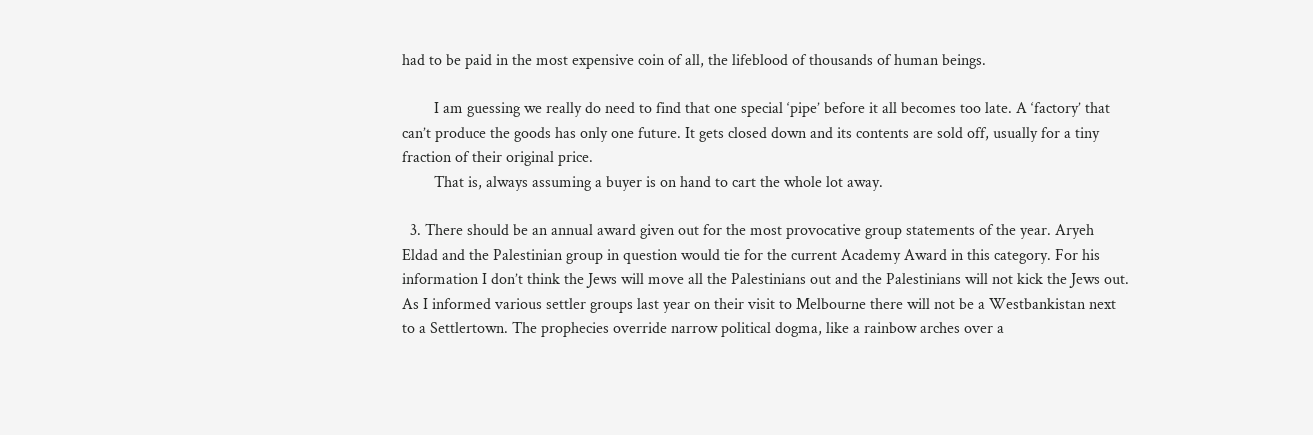had to be paid in the most expensive coin of all, the lifeblood of thousands of human beings.

        I am guessing we really do need to find that one special ‘pipe’ before it all becomes too late. A ‘factory’ that can’t produce the goods has only one future. It gets closed down and its contents are sold off, usually for a tiny fraction of their original price.
        That is, always assuming a buyer is on hand to cart the whole lot away.

  3. There should be an annual award given out for the most provocative group statements of the year. Aryeh Eldad and the Palestinian group in question would tie for the current Academy Award in this category. For his information I don’t think the Jews will move all the Palestinians out and the Palestinians will not kick the Jews out. As I informed various settler groups last year on their visit to Melbourne there will not be a Westbankistan next to a Settlertown. The prophecies override narrow political dogma, like a rainbow arches over a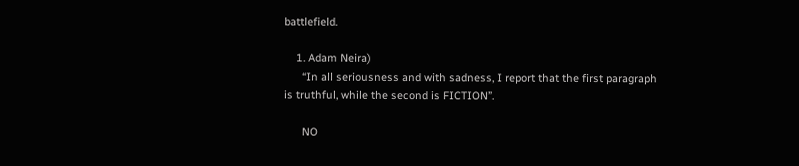battlefield.

    1. Adam Neira)
      “In all seriousness and with sadness, I report that the first paragraph is truthful, while the second is FICTION”.

      NO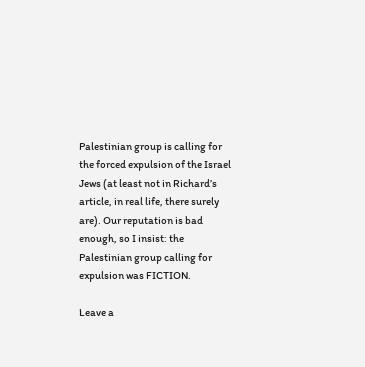Palestinian group is calling for the forced expulsion of the Israel Jews (at least not in Richard’s article, in real life, there surely are). Our reputation is bad enough, so I insist: the Palestinian group calling for expulsion was FICTION.

Leave a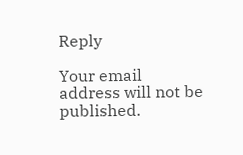Reply

Your email address will not be published.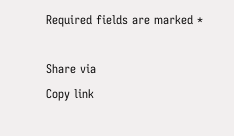Required fields are marked *

Share via
Copy link